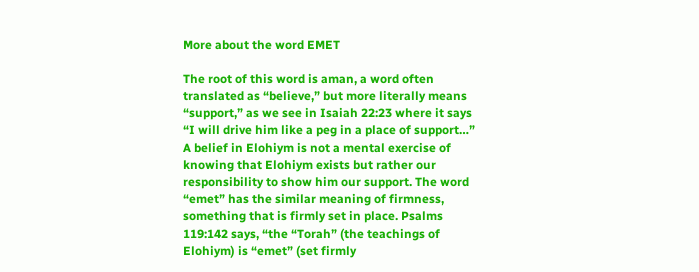More about the word EMET

The root of this word is aman, a word often
translated as “believe,” but more literally means
“support,” as we see in Isaiah 22:23 where it says
“I will drive him like a peg in a place of support…”
A belief in Elohiym is not a mental exercise of
knowing that Elohiym exists but rather our
responsibility to show him our support. The word
“emet” has the similar meaning of firmness,
something that is firmly set in place. Psalms
119:142 says, “the “Torah” (the teachings of
Elohiym) is “emet” (set firmly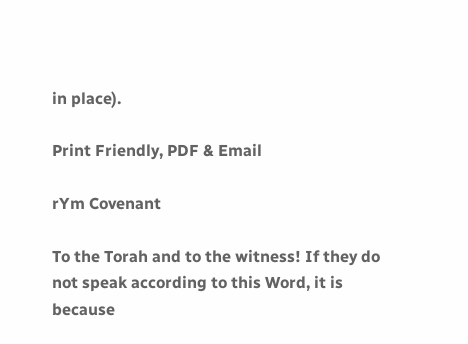in place).

Print Friendly, PDF & Email

rYm Covenant

To the Torah and to the witness! If they do not speak according to this Word, it is because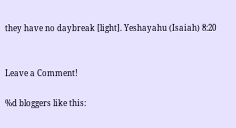they have no daybreak [light]. Yeshayahu (Isaiah) 8:20


Leave a Comment!

%d bloggers like this: